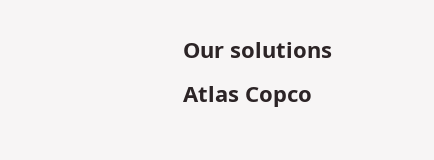Our solutions
Atlas Copco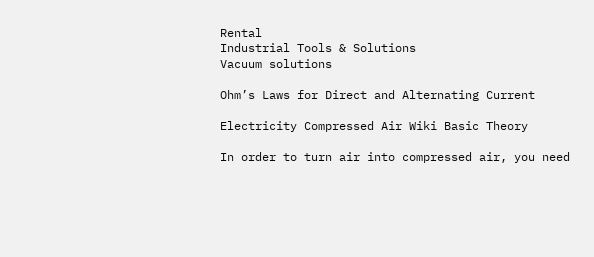Rental
Industrial Tools & Solutions
Vacuum solutions

Ohm’s Laws for Direct and Alternating Current

Electricity Compressed Air Wiki Basic Theory

In order to turn air into compressed air, you need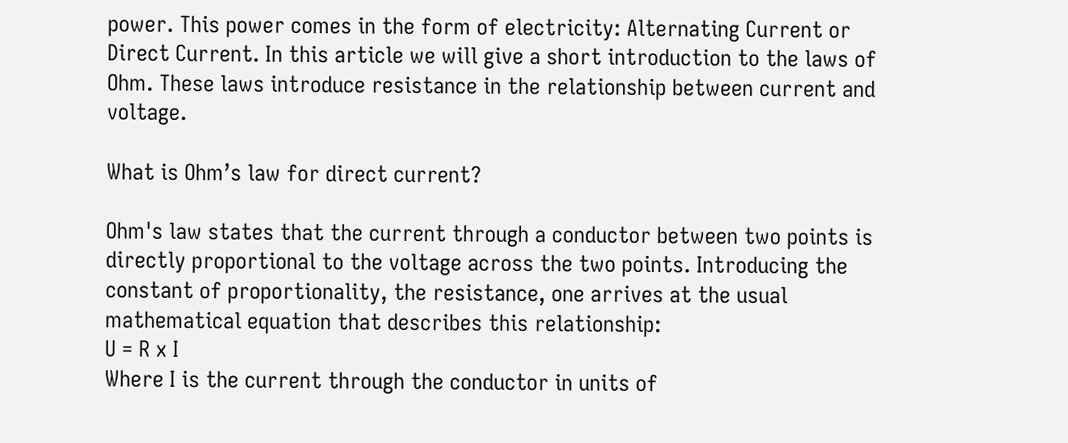power. This power comes in the form of electricity: Alternating Current or Direct Current. In this article we will give a short introduction to the laws of Ohm. These laws introduce resistance in the relationship between current and voltage.

What is Ohm’s law for direct current?

Ohm's law states that the current through a conductor between two points is directly proportional to the voltage across the two points. Introducing the constant of proportionality, the resistance, one arrives at the usual mathematical equation that describes this relationship:
U = R x I
Where I is the current through the conductor in units of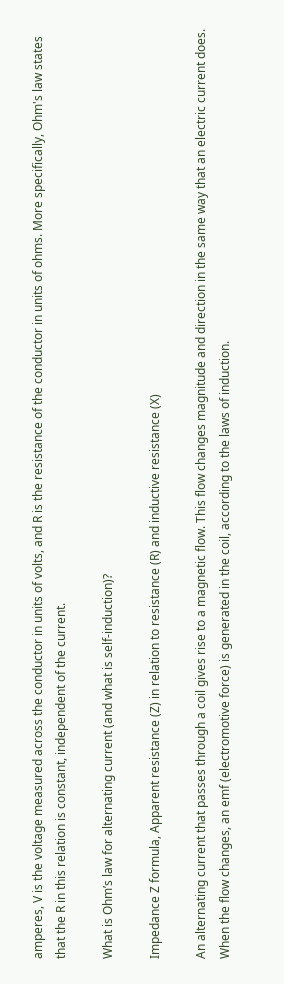amperes, V is the voltage measured across the conductor in units of volts, and R is the resistance of the conductor in units of ohms. More specifically, Ohm's law states that the R in this relation is constant, independent of the current.

What is Ohm’s law for alternating current (and what is self-induction)?

Impedance Z formula, Apparent resistance (Z) in relation to resistance (R) and inductive resistance (X)

An alternating current that passes through a coil gives rise to a magnetic flow. This flow changes magnitude and direction in the same way that an electric current does. When the flow changes, an emf (electromotive force) is generated in the coil, according to the laws of induction.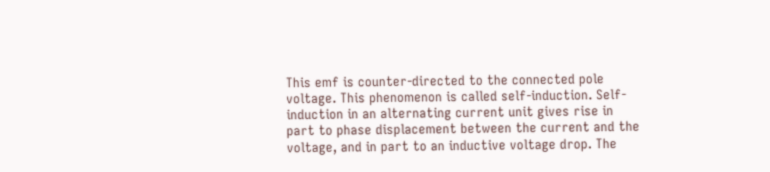This emf is counter-directed to the connected pole voltage. This phenomenon is called self-induction. Self-induction in an alternating current unit gives rise in part to phase displacement between the current and the voltage, and in part to an inductive voltage drop. The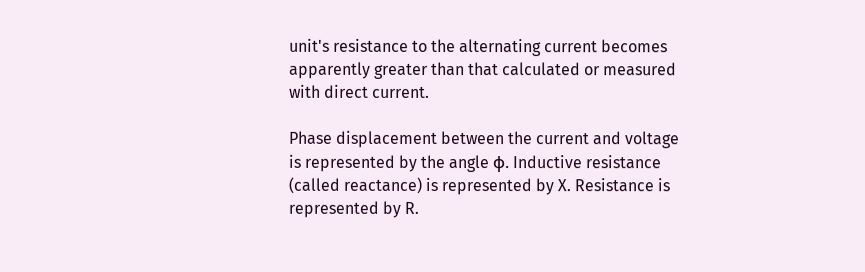unit's resistance to the alternating current becomes apparently greater than that calculated or measured with direct current.

Phase displacement between the current and voltage is represented by the angle φ. Inductive resistance (called reactance) is represented by X. Resistance is represented by R.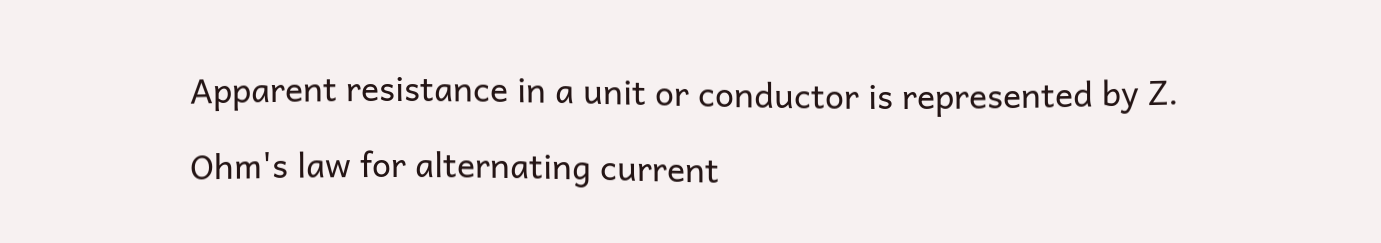Apparent resistance in a unit or conductor is represented by Z.

Ohm's law for alternating current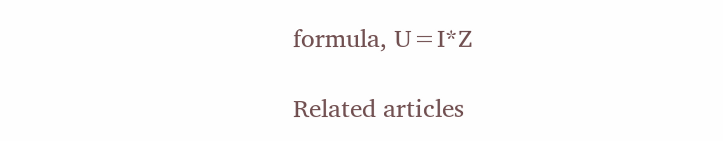formula, U=I*Z

Related articles